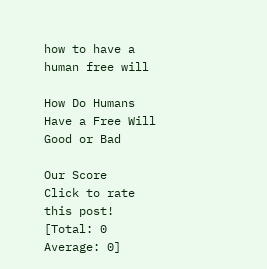how to have a human free will

How Do Humans Have a Free Will Good or Bad

Our Score
Click to rate this post!
[Total: 0 Average: 0]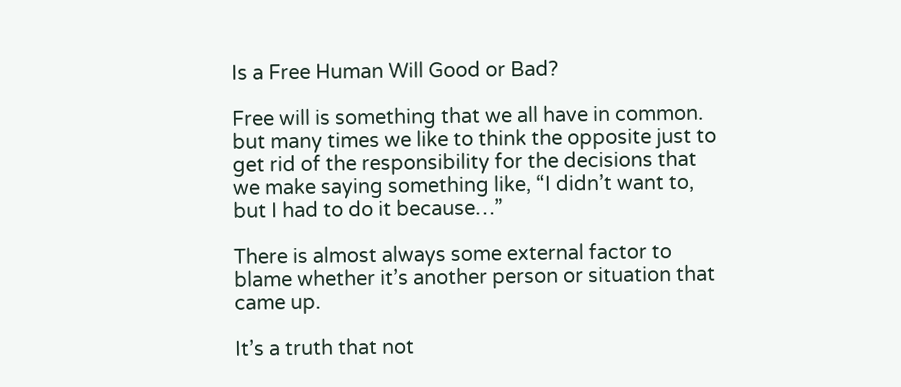Is a Free Human Will Good or Bad?

Free will is something that we all have in common. but many times we like to think the opposite just to get rid of the responsibility for the decisions that we make saying something like, “I didn’t want to, but I had to do it because…”

There is almost always some external factor to blame whether it’s another person or situation that came up.

It’s a truth that not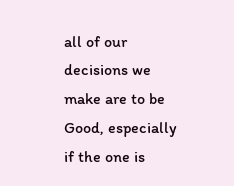all of our decisions we make are to be Good, especially if the one is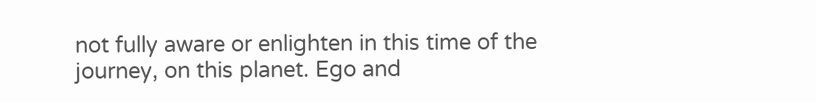not fully aware or enlighten in this time of the journey, on this planet. Ego and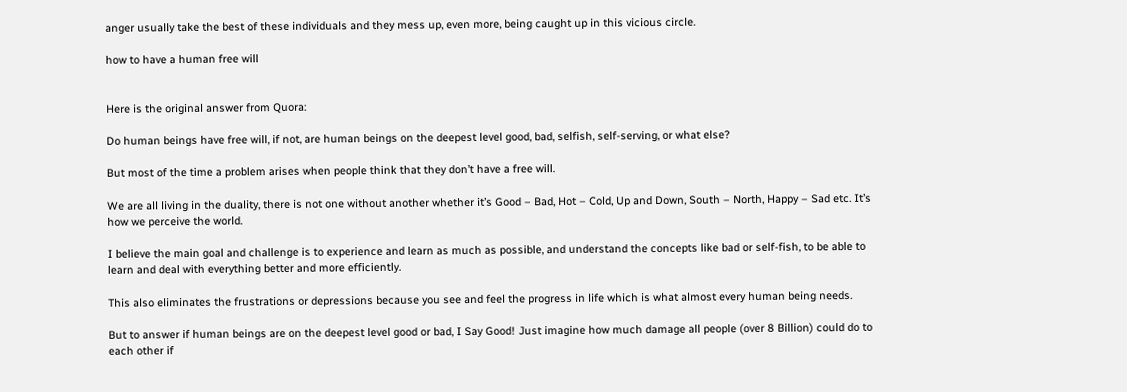anger usually take the best of these individuals and they mess up, even more, being caught up in this vicious circle.

how to have a human free will


Here is the original answer from Quora:

Do human beings have free will, if not, are human beings on the deepest level good, bad, selfish, self-serving, or what else?

But most of the time a problem arises when people think that they don’t have a free will.

We are all living in the duality, there is not one without another whether it’s Good – Bad, Hot – Cold, Up and Down, South – North, Happy – Sad etc. It’s how we perceive the world.

I believe the main goal and challenge is to experience and learn as much as possible, and understand the concepts like bad or self-fish, to be able to learn and deal with everything better and more efficiently.

This also eliminates the frustrations or depressions because you see and feel the progress in life which is what almost every human being needs.

But to answer if human beings are on the deepest level good or bad, I Say Good! Just imagine how much damage all people (over 8 Billion) could do to each other if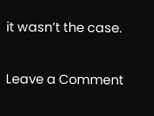it wasn’t the case.

Leave a Comment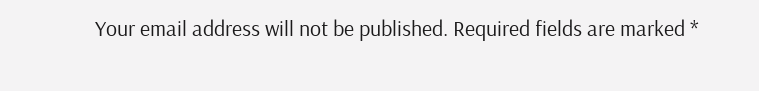Your email address will not be published. Required fields are marked *